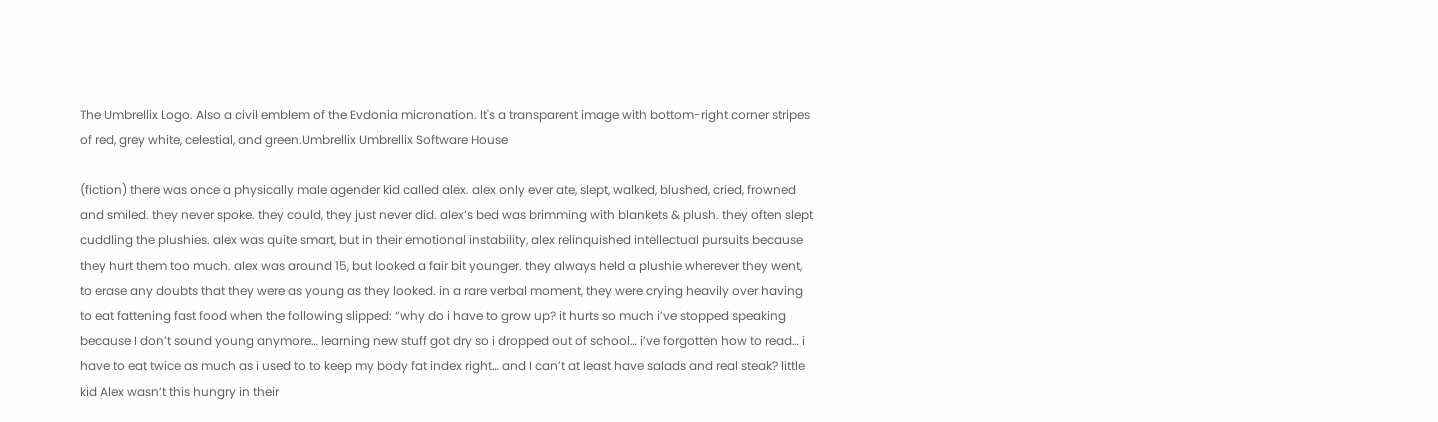The Umbrellix Logo. Also a civil emblem of the Evdonia micronation. It's a transparent image with bottom-right corner stripes of red, grey white, celestial, and green.Umbrellix Umbrellix Software House

(fiction) there was once a physically male agender kid called alex. alex only ever ate, slept, walked, blushed, cried, frowned and smiled. they never spoke. they could, they just never did. alex’s bed was brimming with blankets & plush. they often slept cuddling the plushies. alex was quite smart, but in their emotional instability, alex relinquished intellectual pursuits because they hurt them too much. alex was around 15, but looked a fair bit younger. they always held a plushie wherever they went, to erase any doubts that they were as young as they looked. in a rare verbal moment, they were crying heavily over having to eat fattening fast food when the following slipped: “why do i have to grow up? it hurts so much i’ve stopped speaking because I don’t sound young anymore… learning new stuff got dry so i dropped out of school… i’ve forgotten how to read… i have to eat twice as much as i used to to keep my body fat index right… and I can’t at least have salads and real steak? little kid Alex wasn’t this hungry in their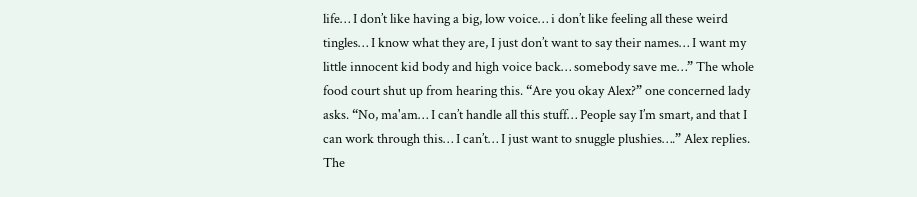life… I don’t like having a big, low voice… i don’t like feeling all these weird tingles… I know what they are, I just don’t want to say their names… I want my little innocent kid body and high voice back… somebody save me…” The whole food court shut up from hearing this. “Are you okay Alex?” one concerned lady asks. “No, ma'am… I can’t handle all this stuff… People say I’m smart, and that I can work through this… I can’t… I just want to snuggle plushies….” Alex replies. The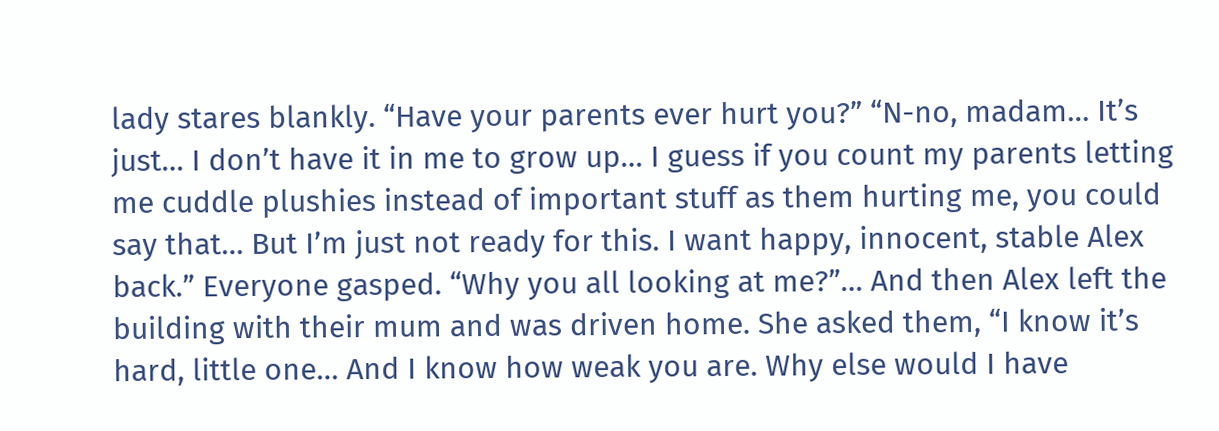lady stares blankly. “Have your parents ever hurt you?” “N-no, madam… It’s just… I don’t have it in me to grow up… I guess if you count my parents letting me cuddle plushies instead of important stuff as them hurting me, you could say that… But I’m just not ready for this. I want happy, innocent, stable Alex back.” Everyone gasped. “Why you all looking at me?”… And then Alex left the building with their mum and was driven home. She asked them, “I know it’s hard, little one… And I know how weak you are. Why else would I have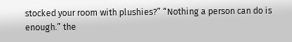stocked your room with plushies?” “Nothing a person can do is enough.” the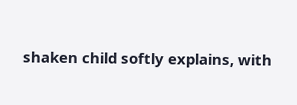shaken child softly explains, with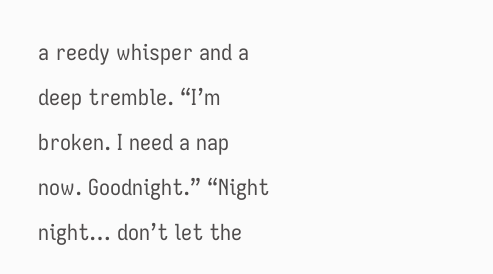a reedy whisper and a deep tremble. “I’m broken. I need a nap now. Goodnight.” “Night night… don’t let the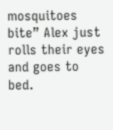mosquitoes bite” Alex just rolls their eyes and goes to bed.